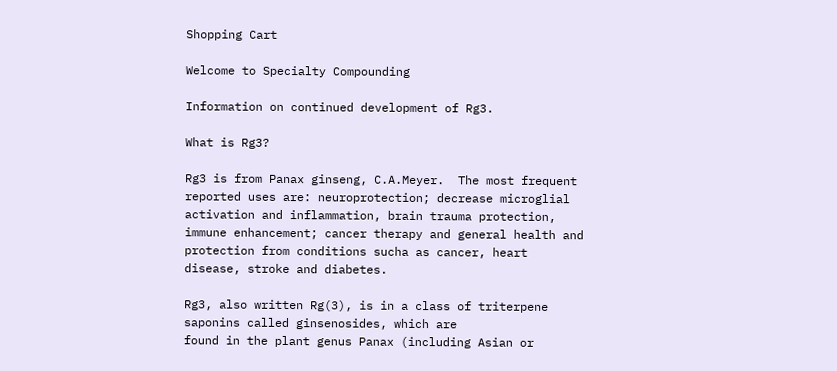Shopping Cart

Welcome to Specialty Compounding

Information on continued development of Rg3.

What is Rg3?

Rg3 is from Panax ginseng, C.A.Meyer.  The most frequent reported uses are: neuroprotection; decrease microglial activation and inflammation, brain trauma protection, immune enhancement; cancer therapy and general health and protection from conditions sucha as cancer, heart disease, stroke and diabetes.

Rg3, also written Rg(3), is in a class of triterpene saponins called ginsenosides, which are
found in the plant genus Panax (including Asian or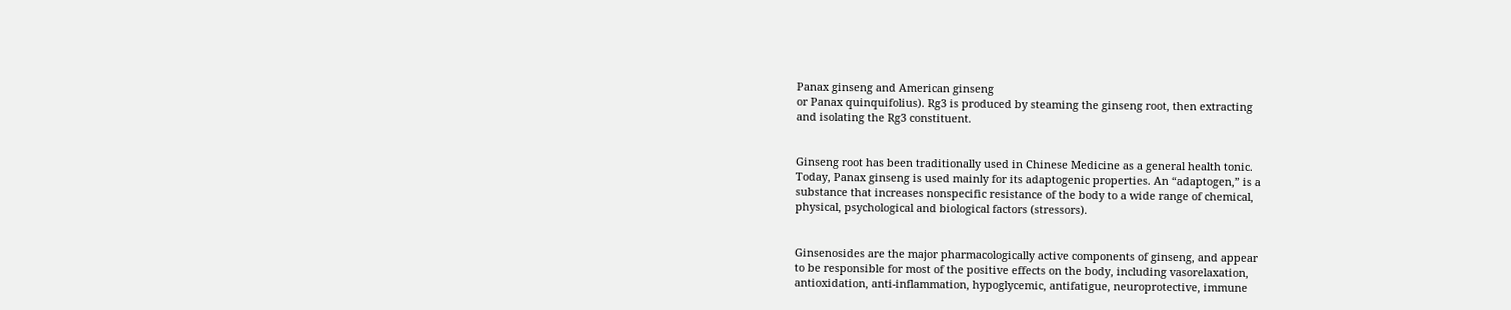Panax ginseng and American ginseng
or Panax quinquifolius). Rg3 is produced by steaming the ginseng root, then extracting
and isolating the Rg3 constituent.


Ginseng root has been traditionally used in Chinese Medicine as a general health tonic.
Today, Panax ginseng is used mainly for its adaptogenic properties. An “adaptogen,” is a
substance that increases nonspecific resistance of the body to a wide range of chemical,
physical, psychological and biological factors (stressors).


Ginsenosides are the major pharmacologically active components of ginseng, and appear
to be responsible for most of the positive effects on the body, including vasorelaxation,
antioxidation, anti-inflammation, hypoglycemic, antifatigue, neuroprotective, immune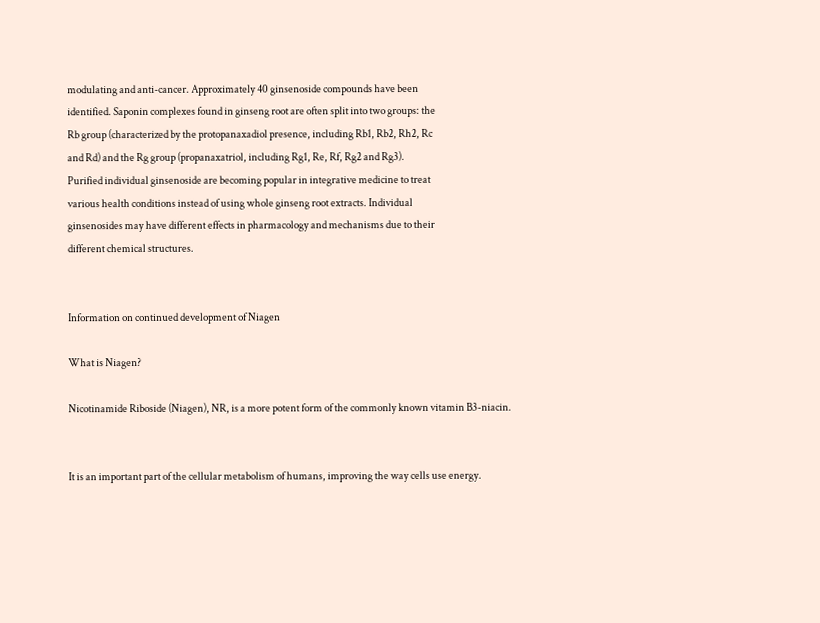modulating and anti-cancer. Approximately 40 ginsenoside compounds have been
identified. Saponin complexes found in ginseng root are often split into two groups: the
Rb group (characterized by the protopanaxadiol presence, including Rb1, Rb2, Rh2, Rc
and Rd) and the Rg group (propanaxatriol, including Rg1, Re, Rf, Rg2 and Rg3).
Purified individual ginsenoside are becoming popular in integrative medicine to treat
various health conditions instead of using whole ginseng root extracts. Individual
ginsenosides may have different effects in pharmacology and mechanisms due to their
different chemical structures.


Information on continued development of Niagen

What is Niagen?

Nicotinamide Riboside (Niagen), NR, is a more potent form of the commonly known vitamin B3-niacin.


It is an important part of the cellular metabolism of humans, improving the way cells use energy.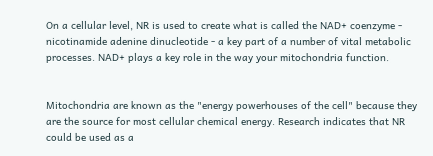On a cellular level, NR is used to create what is called the NAD+ coenzyme - nicotinamide adenine dinucleotide - a key part of a number of vital metabolic processes. NAD+ plays a key role in the way your mitochondria function.


Mitochondria are known as the "energy powerhouses of the cell" because they are the source for most cellular chemical energy. Research indicates that NR could be used as a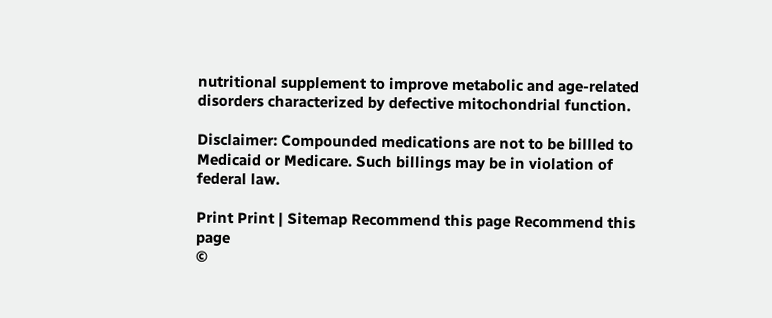nutritional supplement to improve metabolic and age-related disorders characterized by defective mitochondrial function.

Disclaimer: Compounded medications are not to be billled to Medicaid or Medicare. Such billings may be in violation of federal law.

Print Print | Sitemap Recommend this page Recommend this page
©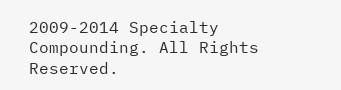2009-2014 Specialty Compounding. All Rights Reserved.